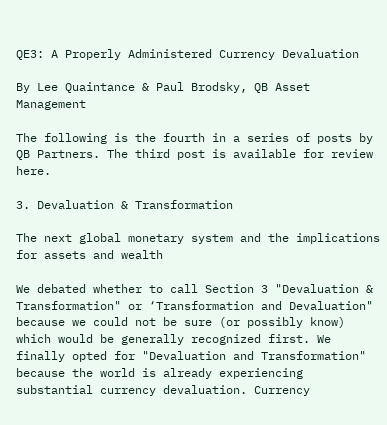QE3: A Properly Administered Currency Devaluation

By Lee Quaintance & Paul Brodsky, QB Asset Management

The following is the fourth in a series of posts by QB Partners. The third post is available for review here.

3. Devaluation & Transformation

The next global monetary system and the implications for assets and wealth

We debated whether to call Section 3 "Devaluation & Transformation" or ‘Transformation and Devaluation" because we could not be sure (or possibly know) which would be generally recognized first. We finally opted for "Devaluation and Transformation" because the world is already experiencing substantial currency devaluation. Currency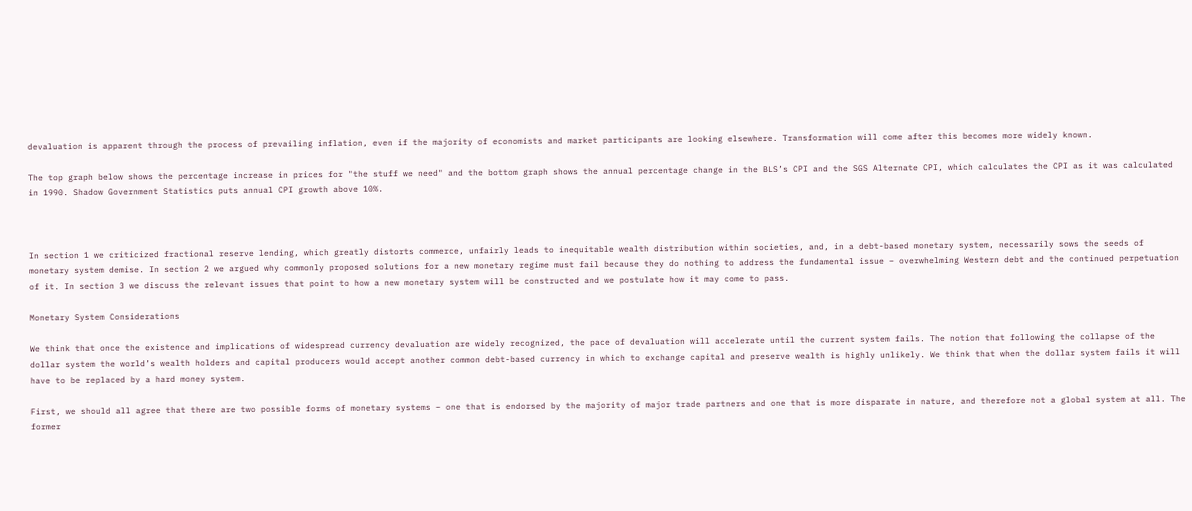devaluation is apparent through the process of prevailing inflation, even if the majority of economists and market participants are looking elsewhere. Transformation will come after this becomes more widely known.

The top graph below shows the percentage increase in prices for "the stuff we need" and the bottom graph shows the annual percentage change in the BLS’s CPI and the SGS Alternate CPI, which calculates the CPI as it was calculated in 1990. Shadow Government Statistics puts annual CPI growth above 10%.



In section 1 we criticized fractional reserve lending, which greatly distorts commerce, unfairly leads to inequitable wealth distribution within societies, and, in a debt-based monetary system, necessarily sows the seeds of monetary system demise. In section 2 we argued why commonly proposed solutions for a new monetary regime must fail because they do nothing to address the fundamental issue – overwhelming Western debt and the continued perpetuation of it. In section 3 we discuss the relevant issues that point to how a new monetary system will be constructed and we postulate how it may come to pass.

Monetary System Considerations

We think that once the existence and implications of widespread currency devaluation are widely recognized, the pace of devaluation will accelerate until the current system fails. The notion that following the collapse of the dollar system the world’s wealth holders and capital producers would accept another common debt-based currency in which to exchange capital and preserve wealth is highly unlikely. We think that when the dollar system fails it will have to be replaced by a hard money system.

First, we should all agree that there are two possible forms of monetary systems – one that is endorsed by the majority of major trade partners and one that is more disparate in nature, and therefore not a global system at all. The former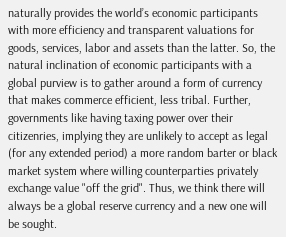naturally provides the world’s economic participants with more efficiency and transparent valuations for goods, services, labor and assets than the latter. So, the natural inclination of economic participants with a global purview is to gather around a form of currency that makes commerce efficient, less tribal. Further, governments like having taxing power over their citizenries, implying they are unlikely to accept as legal (for any extended period) a more random barter or black market system where willing counterparties privately exchange value "off the grid". Thus, we think there will always be a global reserve currency and a new one will be sought.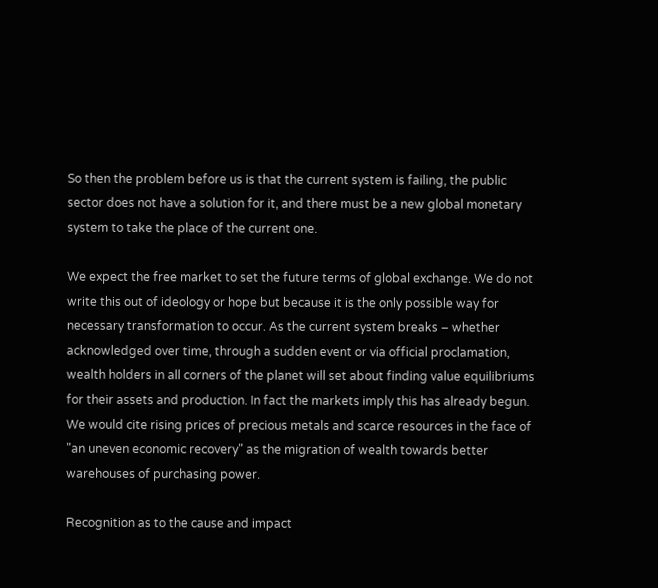So then the problem before us is that the current system is failing, the public sector does not have a solution for it, and there must be a new global monetary system to take the place of the current one.

We expect the free market to set the future terms of global exchange. We do not write this out of ideology or hope but because it is the only possible way for necessary transformation to occur. As the current system breaks – whether acknowledged over time, through a sudden event or via official proclamation, wealth holders in all corners of the planet will set about finding value equilibriums for their assets and production. In fact the markets imply this has already begun. We would cite rising prices of precious metals and scarce resources in the face of "an uneven economic recovery" as the migration of wealth towards better warehouses of purchasing power.

Recognition as to the cause and impact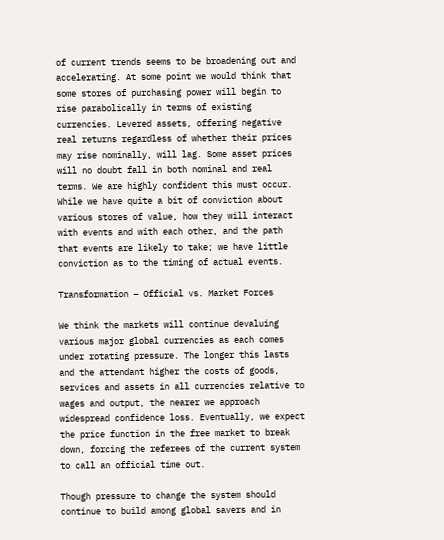of current trends seems to be broadening out and accelerating. At some point we would think that some stores of purchasing power will begin to rise parabolically in terms of existing currencies. Levered assets, offering negative real returns regardless of whether their prices may rise nominally, will lag. Some asset prices will no doubt fall in both nominal and real terms. We are highly confident this must occur. While we have quite a bit of conviction about various stores of value, how they will interact with events and with each other, and the path that events are likely to take; we have little conviction as to the timing of actual events.

Transformation – Official vs. Market Forces

We think the markets will continue devaluing various major global currencies as each comes under rotating pressure. The longer this lasts and the attendant higher the costs of goods, services and assets in all currencies relative to wages and output, the nearer we approach widespread confidence loss. Eventually, we expect the price function in the free market to break down, forcing the referees of the current system to call an official time out.

Though pressure to change the system should continue to build among global savers and in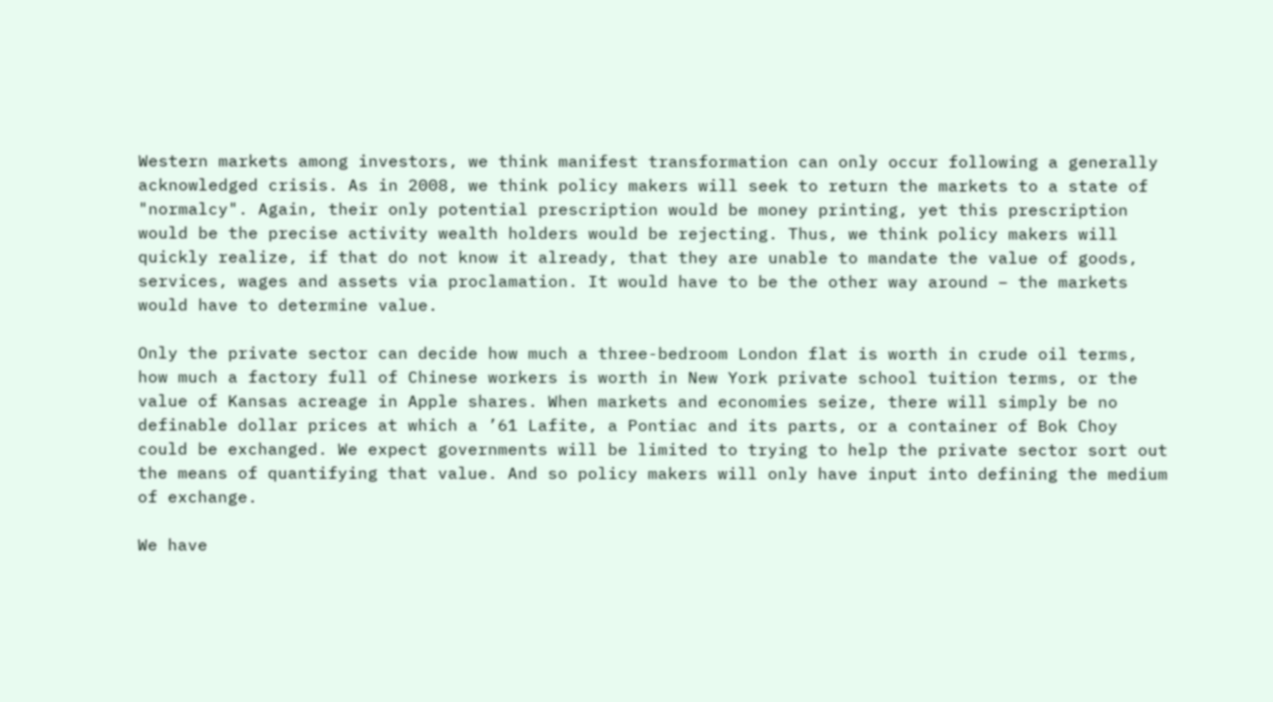Western markets among investors, we think manifest transformation can only occur following a generally acknowledged crisis. As in 2008, we think policy makers will seek to return the markets to a state of "normalcy". Again, their only potential prescription would be money printing, yet this prescription would be the precise activity wealth holders would be rejecting. Thus, we think policy makers will quickly realize, if that do not know it already, that they are unable to mandate the value of goods, services, wages and assets via proclamation. It would have to be the other way around – the markets would have to determine value.

Only the private sector can decide how much a three-bedroom London flat is worth in crude oil terms, how much a factory full of Chinese workers is worth in New York private school tuition terms, or the value of Kansas acreage in Apple shares. When markets and economies seize, there will simply be no definable dollar prices at which a ’61 Lafite, a Pontiac and its parts, or a container of Bok Choy could be exchanged. We expect governments will be limited to trying to help the private sector sort out the means of quantifying that value. And so policy makers will only have input into defining the medium of exchange.

We have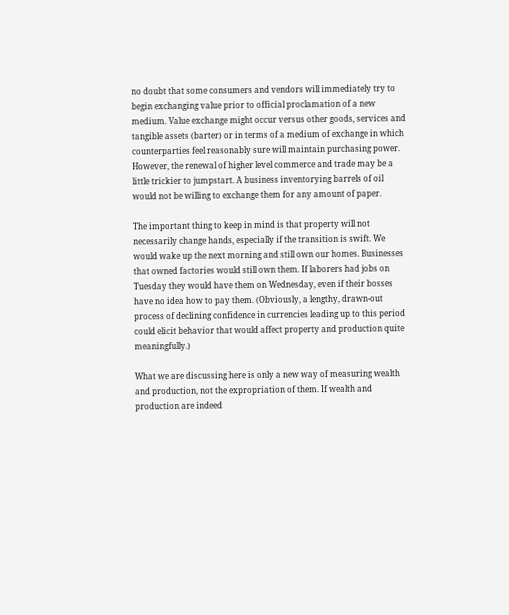no doubt that some consumers and vendors will immediately try to begin exchanging value prior to official proclamation of a new medium. Value exchange might occur versus other goods, services and tangible assets (barter) or in terms of a medium of exchange in which counterparties feel reasonably sure will maintain purchasing power. However, the renewal of higher level commerce and trade may be a little trickier to jumpstart. A business inventorying barrels of oil would not be willing to exchange them for any amount of paper.

The important thing to keep in mind is that property will not necessarily change hands, especially if the transition is swift. We would wake up the next morning and still own our homes. Businesses that owned factories would still own them. If laborers had jobs on Tuesday they would have them on Wednesday, even if their bosses have no idea how to pay them. (Obviously, a lengthy, drawn-out process of declining confidence in currencies leading up to this period could elicit behavior that would affect property and production quite meaningfully.)

What we are discussing here is only a new way of measuring wealth and production, not the expropriation of them. If wealth and production are indeed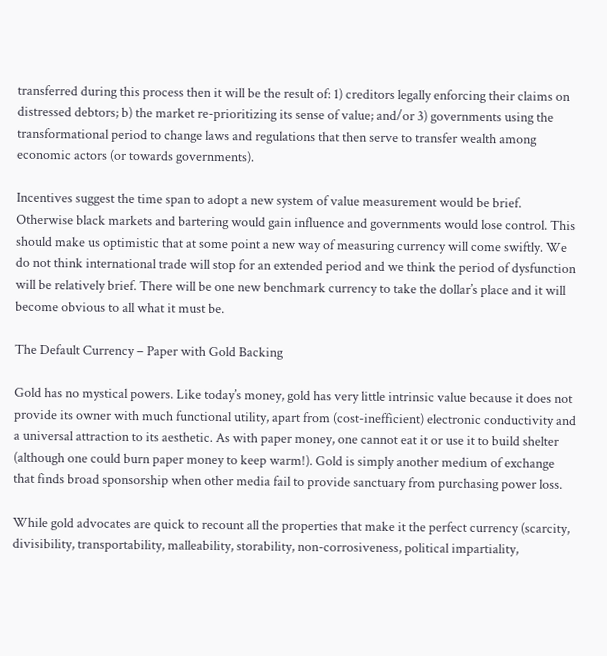transferred during this process then it will be the result of: 1) creditors legally enforcing their claims on distressed debtors; b) the market re-prioritizing its sense of value; and/or 3) governments using the transformational period to change laws and regulations that then serve to transfer wealth among economic actors (or towards governments).

Incentives suggest the time span to adopt a new system of value measurement would be brief. Otherwise black markets and bartering would gain influence and governments would lose control. This should make us optimistic that at some point a new way of measuring currency will come swiftly. We do not think international trade will stop for an extended period and we think the period of dysfunction will be relatively brief. There will be one new benchmark currency to take the dollar’s place and it will become obvious to all what it must be.

The Default Currency – Paper with Gold Backing

Gold has no mystical powers. Like today’s money, gold has very little intrinsic value because it does not provide its owner with much functional utility, apart from (cost-inefficient) electronic conductivity and a universal attraction to its aesthetic. As with paper money, one cannot eat it or use it to build shelter (although one could burn paper money to keep warm!). Gold is simply another medium of exchange that finds broad sponsorship when other media fail to provide sanctuary from purchasing power loss.

While gold advocates are quick to recount all the properties that make it the perfect currency (scarcity, divisibility, transportability, malleability, storability, non-corrosiveness, political impartiality,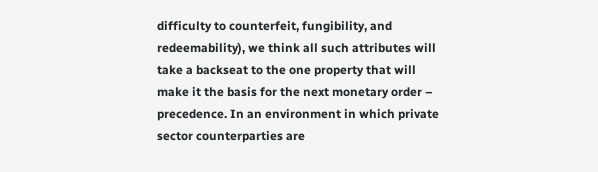difficulty to counterfeit, fungibility, and redeemability), we think all such attributes will take a backseat to the one property that will make it the basis for the next monetary order – precedence. In an environment in which private sector counterparties are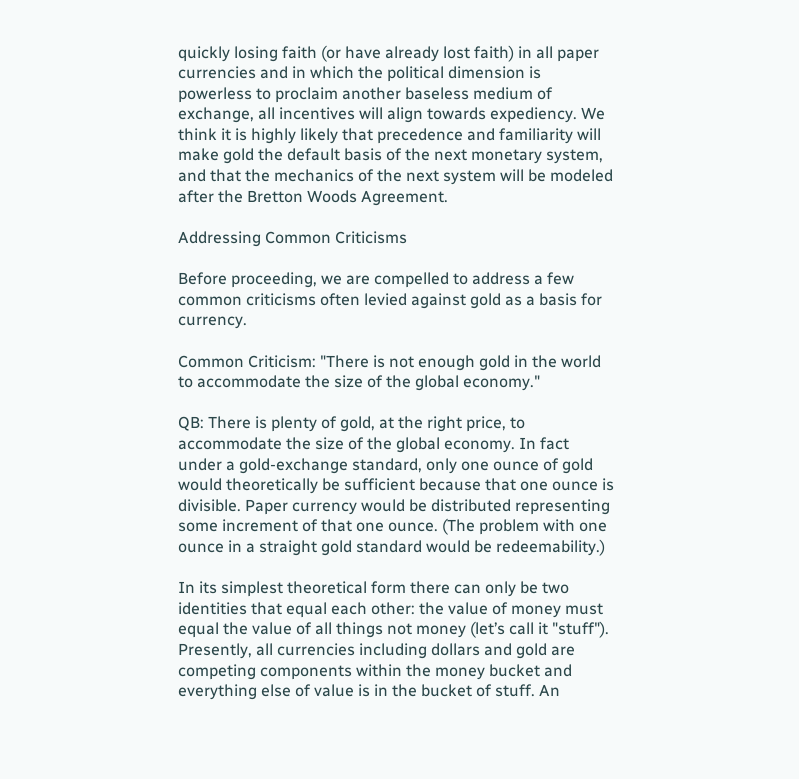quickly losing faith (or have already lost faith) in all paper currencies and in which the political dimension is powerless to proclaim another baseless medium of exchange, all incentives will align towards expediency. We think it is highly likely that precedence and familiarity will make gold the default basis of the next monetary system, and that the mechanics of the next system will be modeled after the Bretton Woods Agreement.

Addressing Common Criticisms

Before proceeding, we are compelled to address a few common criticisms often levied against gold as a basis for currency.

Common Criticism: "There is not enough gold in the world to accommodate the size of the global economy."

QB: There is plenty of gold, at the right price, to accommodate the size of the global economy. In fact under a gold-exchange standard, only one ounce of gold would theoretically be sufficient because that one ounce is divisible. Paper currency would be distributed representing some increment of that one ounce. (The problem with one ounce in a straight gold standard would be redeemability.)

In its simplest theoretical form there can only be two identities that equal each other: the value of money must equal the value of all things not money (let’s call it "stuff"). Presently, all currencies including dollars and gold are competing components within the money bucket and everything else of value is in the bucket of stuff. An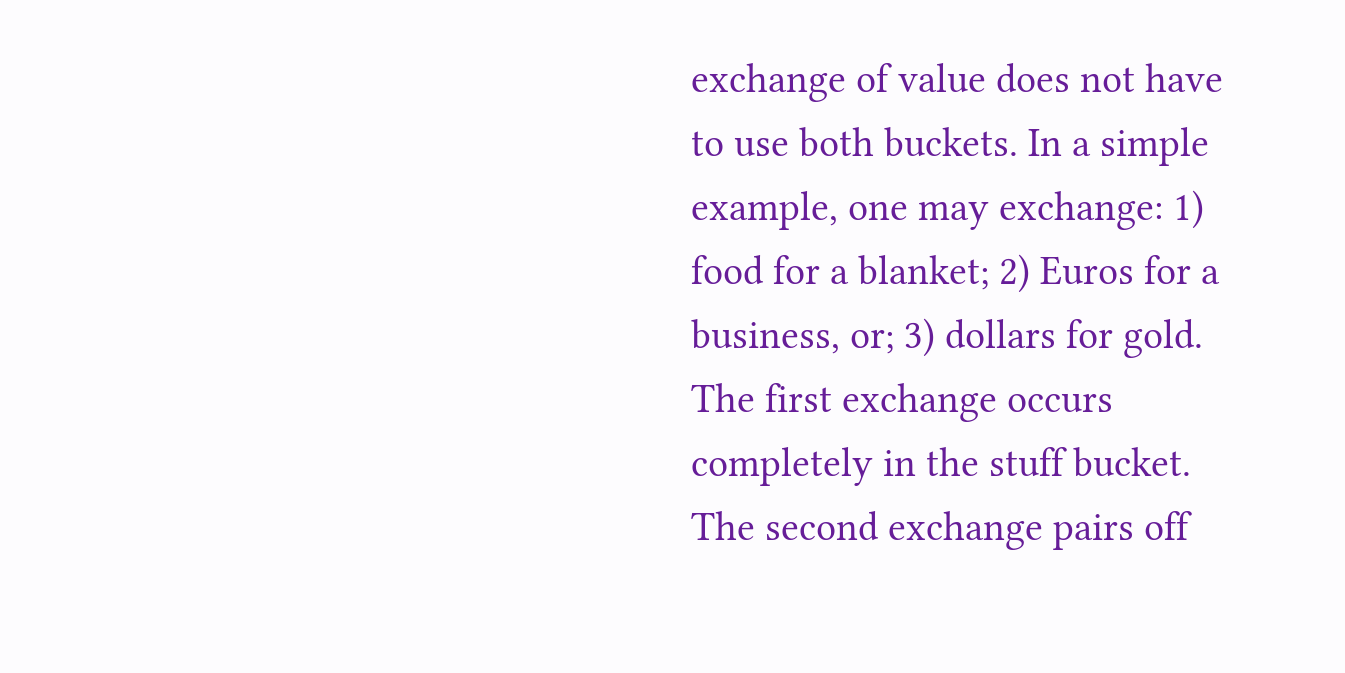exchange of value does not have to use both buckets. In a simple example, one may exchange: 1) food for a blanket; 2) Euros for a business, or; 3) dollars for gold. The first exchange occurs completely in the stuff bucket. The second exchange pairs off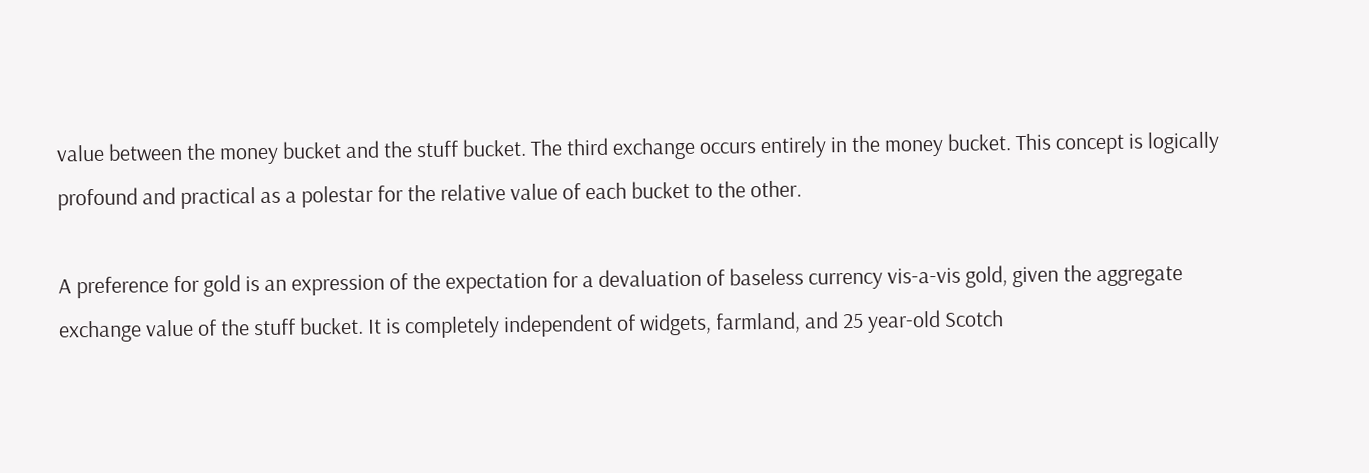value between the money bucket and the stuff bucket. The third exchange occurs entirely in the money bucket. This concept is logically profound and practical as a polestar for the relative value of each bucket to the other.

A preference for gold is an expression of the expectation for a devaluation of baseless currency vis-a-vis gold, given the aggregate exchange value of the stuff bucket. It is completely independent of widgets, farmland, and 25 year-old Scotch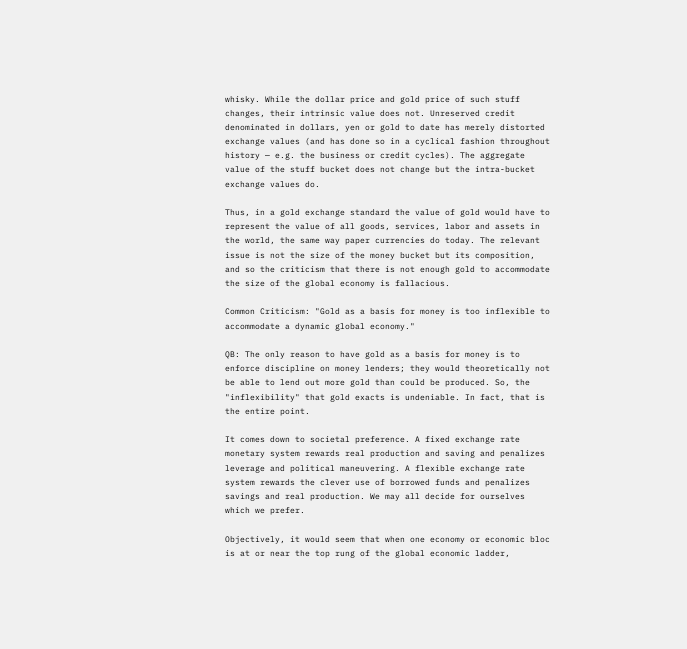whisky. While the dollar price and gold price of such stuff changes, their intrinsic value does not. Unreserved credit denominated in dollars, yen or gold to date has merely distorted exchange values (and has done so in a cyclical fashion throughout history — e.g. the business or credit cycles). The aggregate value of the stuff bucket does not change but the intra-bucket exchange values do.

Thus, in a gold exchange standard the value of gold would have to represent the value of all goods, services, labor and assets in the world, the same way paper currencies do today. The relevant issue is not the size of the money bucket but its composition, and so the criticism that there is not enough gold to accommodate the size of the global economy is fallacious.

Common Criticism: "Gold as a basis for money is too inflexible to accommodate a dynamic global economy."

QB: The only reason to have gold as a basis for money is to enforce discipline on money lenders; they would theoretically not be able to lend out more gold than could be produced. So, the "inflexibility" that gold exacts is undeniable. In fact, that is the entire point.

It comes down to societal preference. A fixed exchange rate monetary system rewards real production and saving and penalizes leverage and political maneuvering. A flexible exchange rate system rewards the clever use of borrowed funds and penalizes savings and real production. We may all decide for ourselves which we prefer.

Objectively, it would seem that when one economy or economic bloc is at or near the top rung of the global economic ladder,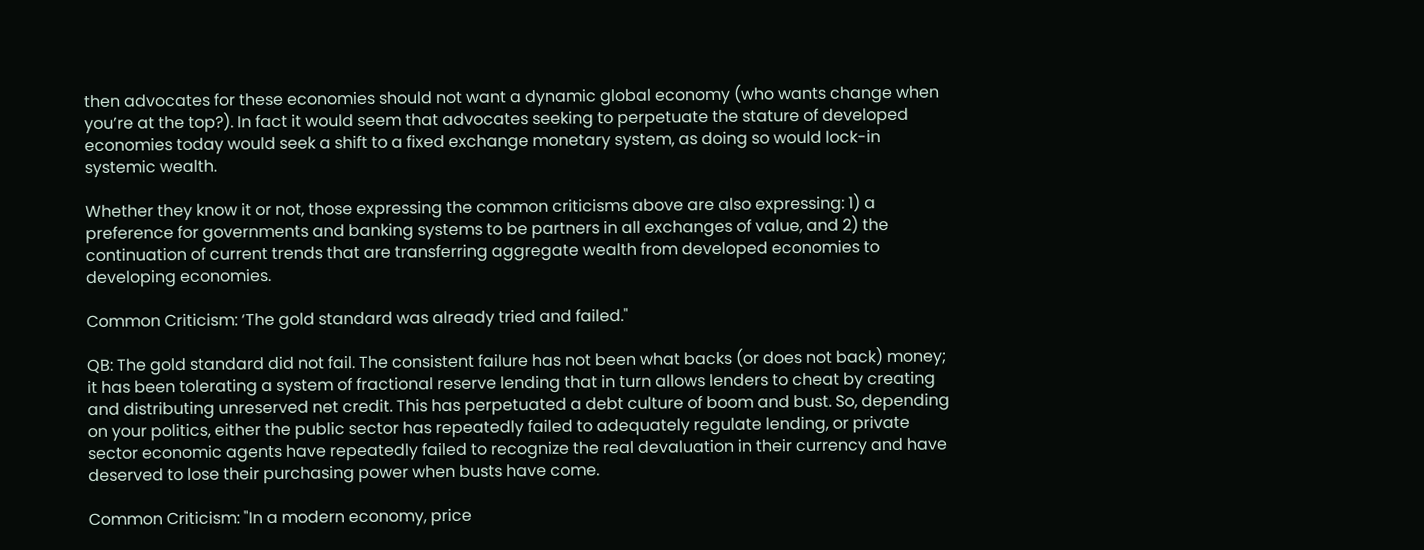then advocates for these economies should not want a dynamic global economy (who wants change when you’re at the top?). In fact it would seem that advocates seeking to perpetuate the stature of developed economies today would seek a shift to a fixed exchange monetary system, as doing so would lock-in systemic wealth.

Whether they know it or not, those expressing the common criticisms above are also expressing: 1) a preference for governments and banking systems to be partners in all exchanges of value, and 2) the continuation of current trends that are transferring aggregate wealth from developed economies to developing economies.

Common Criticism: ‘The gold standard was already tried and failed."

QB: The gold standard did not fail. The consistent failure has not been what backs (or does not back) money; it has been tolerating a system of fractional reserve lending that in turn allows lenders to cheat by creating and distributing unreserved net credit. This has perpetuated a debt culture of boom and bust. So, depending on your politics, either the public sector has repeatedly failed to adequately regulate lending, or private sector economic agents have repeatedly failed to recognize the real devaluation in their currency and have deserved to lose their purchasing power when busts have come.

Common Criticism: "In a modern economy, price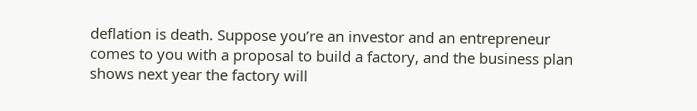deflation is death. Suppose you’re an investor and an entrepreneur comes to you with a proposal to build a factory, and the business plan shows next year the factory will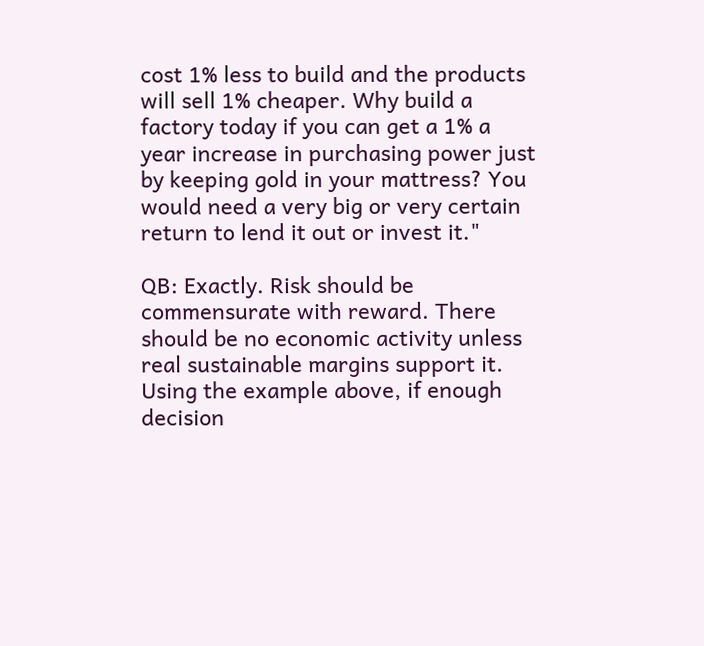cost 1% less to build and the products will sell 1% cheaper. Why build a factory today if you can get a 1% a year increase in purchasing power just by keeping gold in your mattress? You would need a very big or very certain return to lend it out or invest it."

QB: Exactly. Risk should be commensurate with reward. There should be no economic activity unless real sustainable margins support it. Using the example above, if enough decision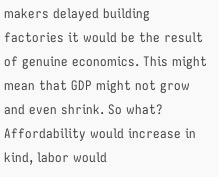makers delayed building factories it would be the result of genuine economics. This might mean that GDP might not grow and even shrink. So what? Affordability would increase in kind, labor would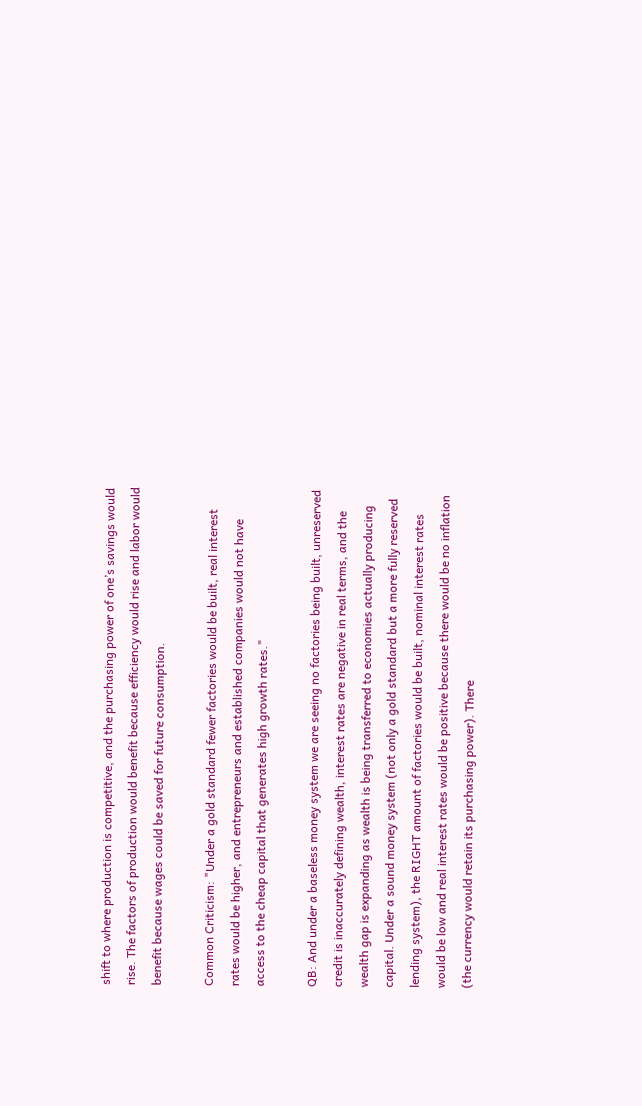shift to where production is competitive, and the purchasing power of one’s savings would rise. The factors of production would benefit because efficiency would rise and labor would benefit because wages could be saved for future consumption.

Common Criticism: "Under a gold standard fewer factories would be built, real interest rates would be higher, and entrepreneurs and established companies would not have access to the cheap capital that generates high growth rates."

QB: And under a baseless money system we are seeing no factories being built, unreserved credit is inaccurately defining wealth, interest rates are negative in real terms, and the wealth gap is expanding as wealth is being transferred to economies actually producing capital. Under a sound money system (not only a gold standard but a more fully reserved lending system), the RIGHT amount of factories would be built, nominal interest rates would be low and real interest rates would be positive because there would be no inflation (the currency would retain its purchasing power). There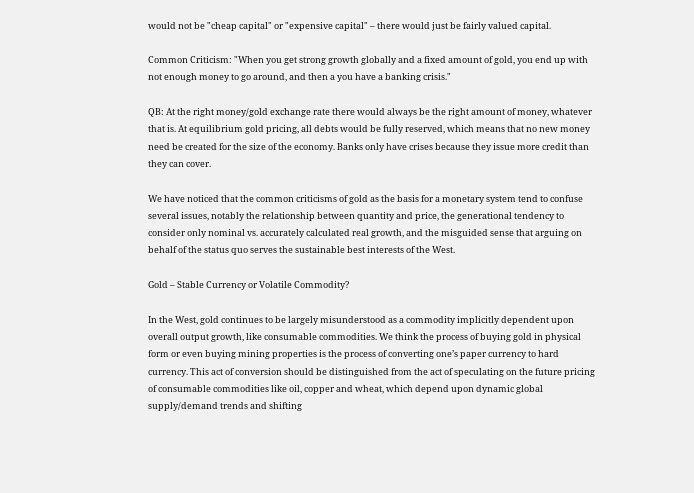would not be "cheap capital" or "expensive capital" – there would just be fairly valued capital.

Common Criticism: "When you get strong growth globally and a fixed amount of gold, you end up with not enough money to go around, and then a you have a banking crisis."

QB: At the right money/gold exchange rate there would always be the right amount of money, whatever that is. At equilibrium gold pricing, all debts would be fully reserved, which means that no new money need be created for the size of the economy. Banks only have crises because they issue more credit than they can cover.

We have noticed that the common criticisms of gold as the basis for a monetary system tend to confuse several issues, notably the relationship between quantity and price, the generational tendency to consider only nominal vs. accurately calculated real growth, and the misguided sense that arguing on behalf of the status quo serves the sustainable best interests of the West.

Gold – Stable Currency or Volatile Commodity?

In the West, gold continues to be largely misunderstood as a commodity implicitly dependent upon overall output growth, like consumable commodities. We think the process of buying gold in physical form or even buying mining properties is the process of converting one’s paper currency to hard currency. This act of conversion should be distinguished from the act of speculating on the future pricing of consumable commodities like oil, copper and wheat, which depend upon dynamic global supply/demand trends and shifting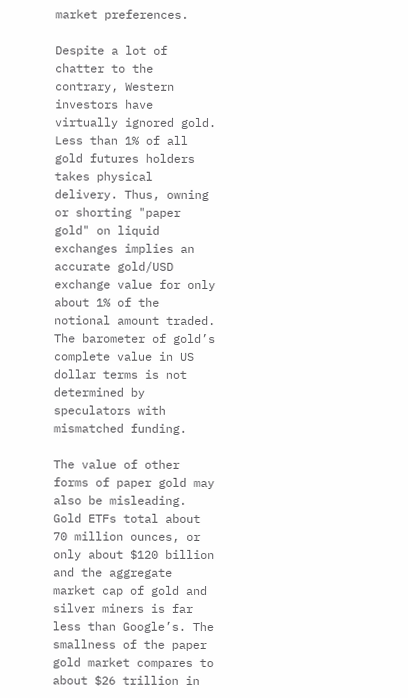market preferences.

Despite a lot of chatter to the contrary, Western investors have virtually ignored gold. Less than 1% of all gold futures holders takes physical delivery. Thus, owning or shorting "paper gold" on liquid exchanges implies an accurate gold/USD exchange value for only about 1% of the notional amount traded. The barometer of gold’s complete value in US dollar terms is not determined by speculators with mismatched funding.

The value of other forms of paper gold may also be misleading. Gold ETFs total about 70 million ounces, or only about $120 billion and the aggregate market cap of gold and silver miners is far less than Google’s. The smallness of the paper gold market compares to about $26 trillion in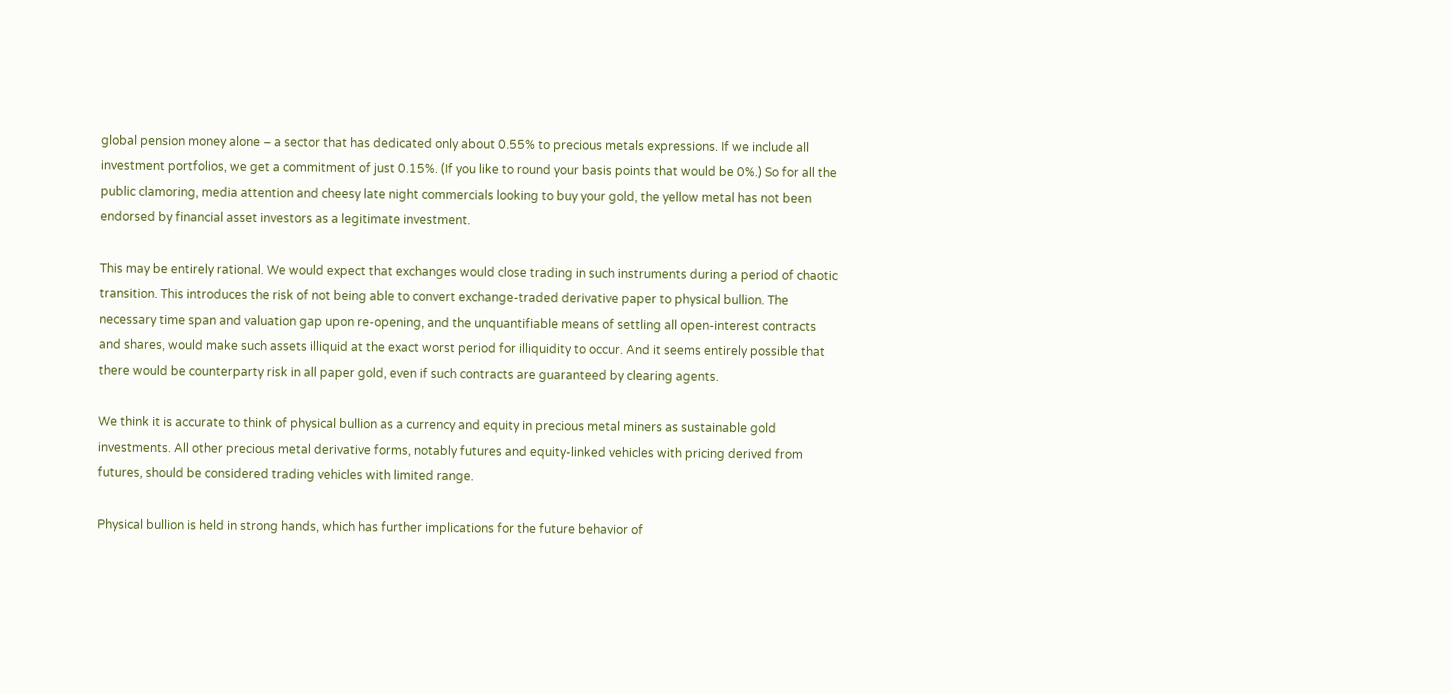global pension money alone – a sector that has dedicated only about 0.55% to precious metals expressions. If we include all investment portfolios, we get a commitment of just 0.15%. (If you like to round your basis points that would be 0%.) So for all the public clamoring, media attention and cheesy late night commercials looking to buy your gold, the yellow metal has not been endorsed by financial asset investors as a legitimate investment.

This may be entirely rational. We would expect that exchanges would close trading in such instruments during a period of chaotic transition. This introduces the risk of not being able to convert exchange-traded derivative paper to physical bullion. The necessary time span and valuation gap upon re-opening, and the unquantifiable means of settling all open-interest contracts and shares, would make such assets illiquid at the exact worst period for illiquidity to occur. And it seems entirely possible that there would be counterparty risk in all paper gold, even if such contracts are guaranteed by clearing agents.

We think it is accurate to think of physical bullion as a currency and equity in precious metal miners as sustainable gold investments. All other precious metal derivative forms, notably futures and equity-linked vehicles with pricing derived from futures, should be considered trading vehicles with limited range.

Physical bullion is held in strong hands, which has further implications for the future behavior of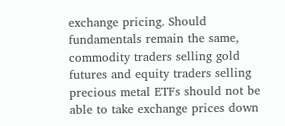exchange pricing. Should fundamentals remain the same, commodity traders selling gold futures and equity traders selling precious metal ETFs should not be able to take exchange prices down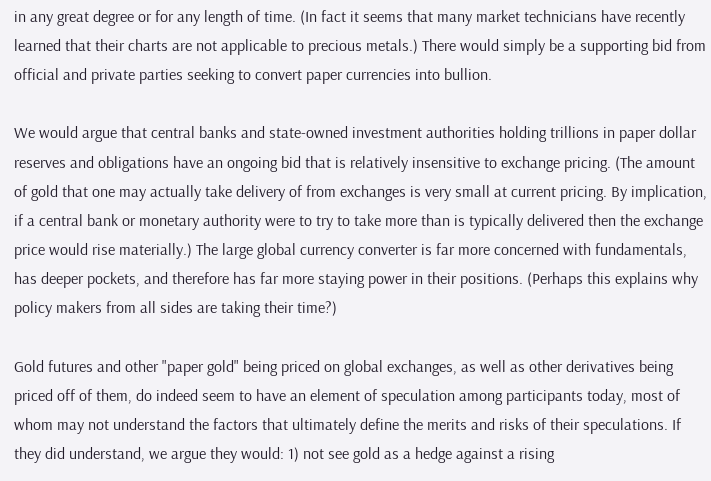in any great degree or for any length of time. (In fact it seems that many market technicians have recently learned that their charts are not applicable to precious metals.) There would simply be a supporting bid from official and private parties seeking to convert paper currencies into bullion.

We would argue that central banks and state-owned investment authorities holding trillions in paper dollar reserves and obligations have an ongoing bid that is relatively insensitive to exchange pricing. (The amount of gold that one may actually take delivery of from exchanges is very small at current pricing. By implication, if a central bank or monetary authority were to try to take more than is typically delivered then the exchange price would rise materially.) The large global currency converter is far more concerned with fundamentals, has deeper pockets, and therefore has far more staying power in their positions. (Perhaps this explains why policy makers from all sides are taking their time?)

Gold futures and other "paper gold" being priced on global exchanges, as well as other derivatives being priced off of them, do indeed seem to have an element of speculation among participants today, most of whom may not understand the factors that ultimately define the merits and risks of their speculations. If they did understand, we argue they would: 1) not see gold as a hedge against a rising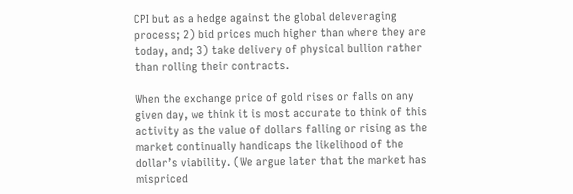CPI but as a hedge against the global deleveraging process; 2) bid prices much higher than where they are today, and; 3) take delivery of physical bullion rather than rolling their contracts.

When the exchange price of gold rises or falls on any given day, we think it is most accurate to think of this activity as the value of dollars falling or rising as the market continually handicaps the likelihood of the dollar’s viability. (We argue later that the market has mispriced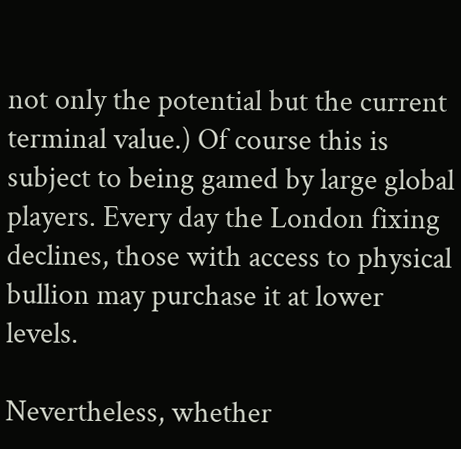not only the potential but the current terminal value.) Of course this is subject to being gamed by large global players. Every day the London fixing declines, those with access to physical bullion may purchase it at lower levels.

Nevertheless, whether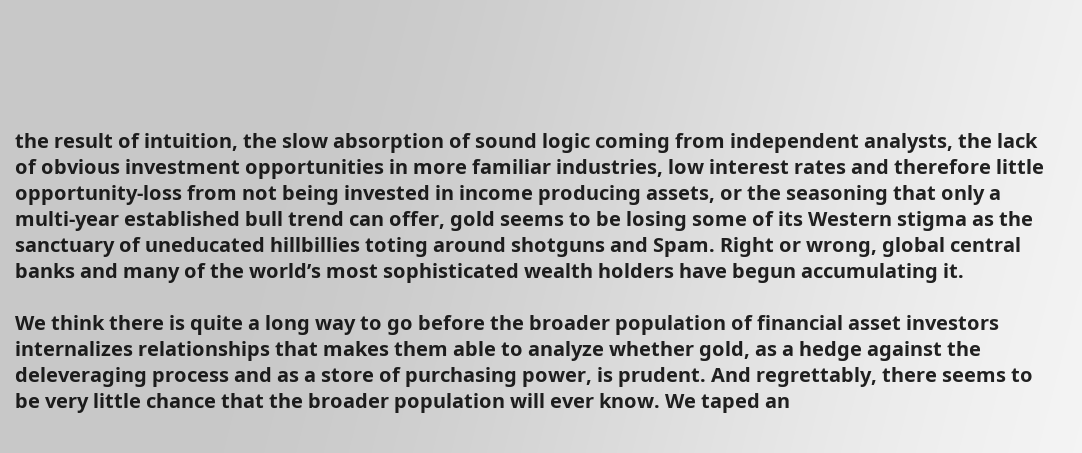the result of intuition, the slow absorption of sound logic coming from independent analysts, the lack of obvious investment opportunities in more familiar industries, low interest rates and therefore little opportunity-loss from not being invested in income producing assets, or the seasoning that only a multi-year established bull trend can offer, gold seems to be losing some of its Western stigma as the sanctuary of uneducated hillbillies toting around shotguns and Spam. Right or wrong, global central banks and many of the world’s most sophisticated wealth holders have begun accumulating it.

We think there is quite a long way to go before the broader population of financial asset investors internalizes relationships that makes them able to analyze whether gold, as a hedge against the deleveraging process and as a store of purchasing power, is prudent. And regrettably, there seems to be very little chance that the broader population will ever know. We taped an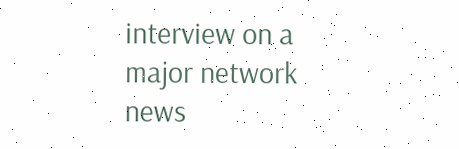interview on a major network news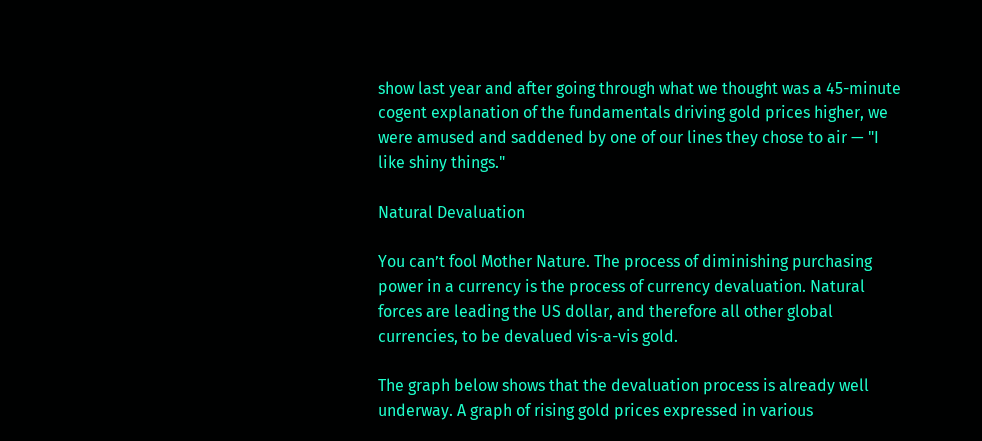show last year and after going through what we thought was a 45-minute cogent explanation of the fundamentals driving gold prices higher, we were amused and saddened by one of our lines they chose to air — "I like shiny things."

Natural Devaluation

You can’t fool Mother Nature. The process of diminishing purchasing power in a currency is the process of currency devaluation. Natural forces are leading the US dollar, and therefore all other global currencies, to be devalued vis-a-vis gold.

The graph below shows that the devaluation process is already well underway. A graph of rising gold prices expressed in various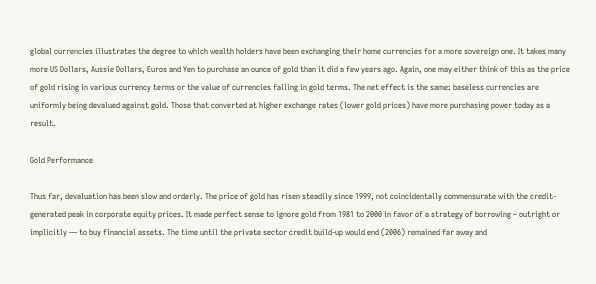global currencies illustrates the degree to which wealth holders have been exchanging their home currencies for a more sovereign one. It takes many more US Dollars, Aussie Dollars, Euros and Yen to purchase an ounce of gold than it did a few years ago. Again, one may either think of this as the price of gold rising in various currency terms or the value of currencies falling in gold terms. The net effect is the same: baseless currencies are uniformly being devalued against gold. Those that converted at higher exchange rates (lower gold prices) have more purchasing power today as a result.

Gold Performance

Thus far, devaluation has been slow and orderly. The price of gold has risen steadily since 1999, not coincidentally commensurate with the credit-generated peak in corporate equity prices. It made perfect sense to ignore gold from 1981 to 2000 in favor of a strategy of borrowing – outright or implicitly — to buy financial assets. The time until the private sector credit build-up would end (2006) remained far away and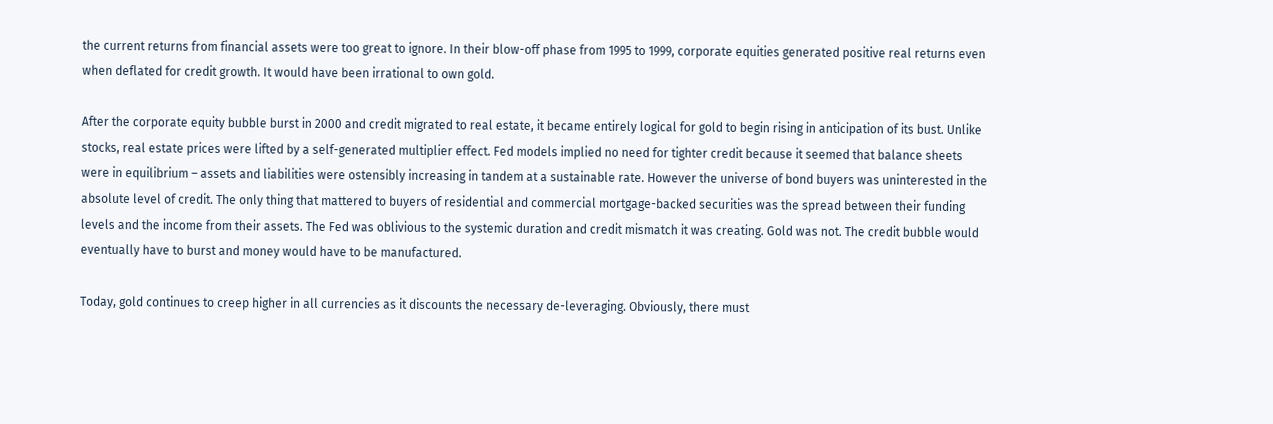the current returns from financial assets were too great to ignore. In their blow-off phase from 1995 to 1999, corporate equities generated positive real returns even when deflated for credit growth. It would have been irrational to own gold.

After the corporate equity bubble burst in 2000 and credit migrated to real estate, it became entirely logical for gold to begin rising in anticipation of its bust. Unlike stocks, real estate prices were lifted by a self-generated multiplier effect. Fed models implied no need for tighter credit because it seemed that balance sheets were in equilibrium – assets and liabilities were ostensibly increasing in tandem at a sustainable rate. However the universe of bond buyers was uninterested in the absolute level of credit. The only thing that mattered to buyers of residential and commercial mortgage-backed securities was the spread between their funding levels and the income from their assets. The Fed was oblivious to the systemic duration and credit mismatch it was creating. Gold was not. The credit bubble would eventually have to burst and money would have to be manufactured.

Today, gold continues to creep higher in all currencies as it discounts the necessary de-leveraging. Obviously, there must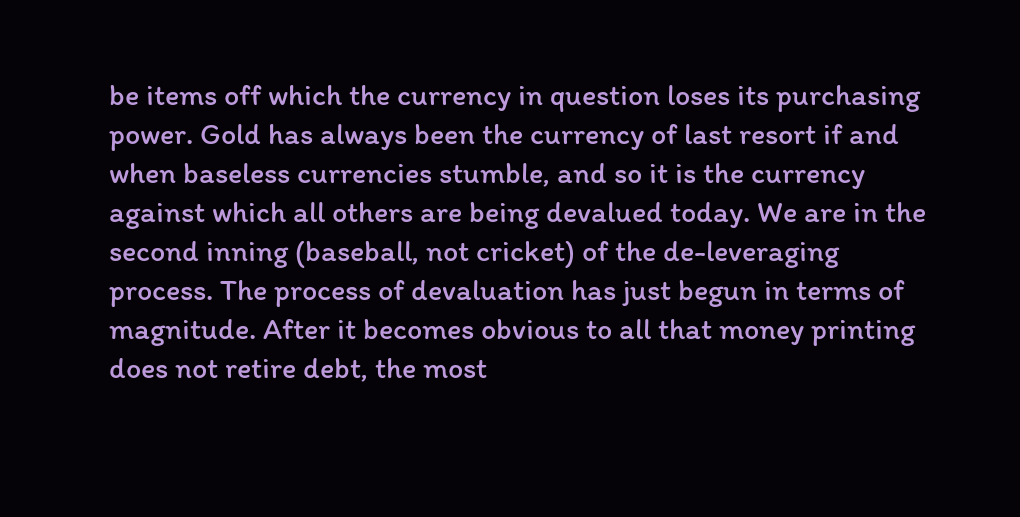be items off which the currency in question loses its purchasing power. Gold has always been the currency of last resort if and when baseless currencies stumble, and so it is the currency against which all others are being devalued today. We are in the second inning (baseball, not cricket) of the de-leveraging process. The process of devaluation has just begun in terms of magnitude. After it becomes obvious to all that money printing does not retire debt, the most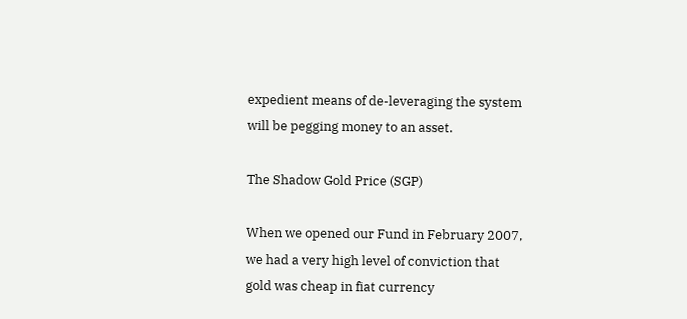expedient means of de-leveraging the system will be pegging money to an asset.

The Shadow Gold Price (SGP)

When we opened our Fund in February 2007, we had a very high level of conviction that gold was cheap in fiat currency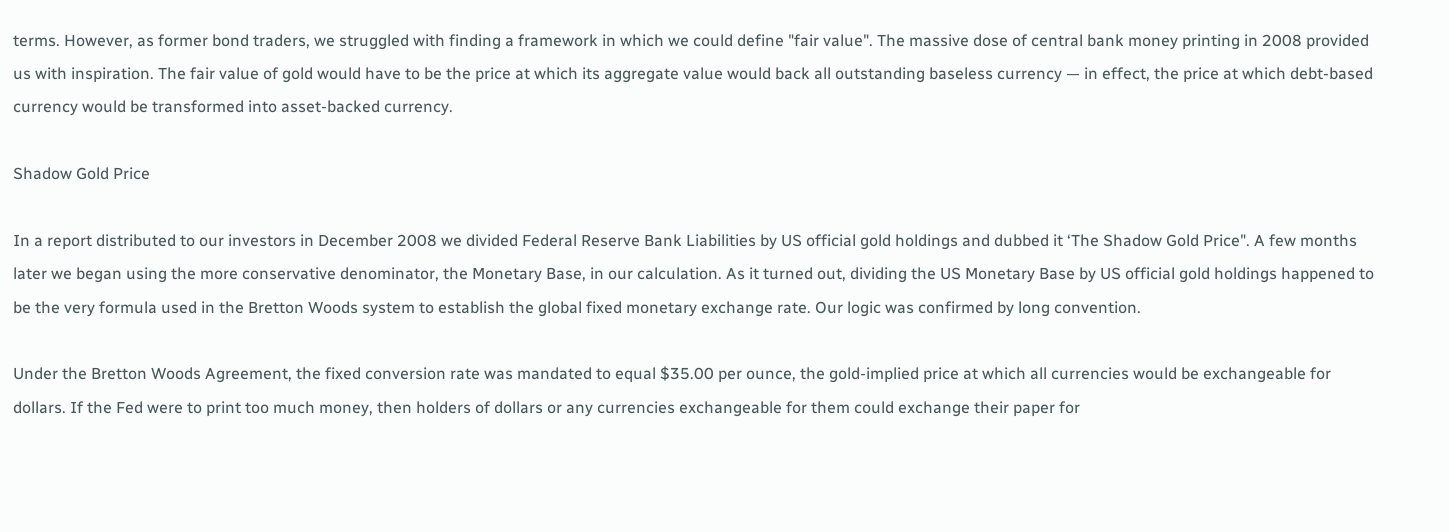terms. However, as former bond traders, we struggled with finding a framework in which we could define "fair value". The massive dose of central bank money printing in 2008 provided us with inspiration. The fair value of gold would have to be the price at which its aggregate value would back all outstanding baseless currency — in effect, the price at which debt-based currency would be transformed into asset-backed currency.

Shadow Gold Price

In a report distributed to our investors in December 2008 we divided Federal Reserve Bank Liabilities by US official gold holdings and dubbed it ‘The Shadow Gold Price". A few months later we began using the more conservative denominator, the Monetary Base, in our calculation. As it turned out, dividing the US Monetary Base by US official gold holdings happened to be the very formula used in the Bretton Woods system to establish the global fixed monetary exchange rate. Our logic was confirmed by long convention.

Under the Bretton Woods Agreement, the fixed conversion rate was mandated to equal $35.00 per ounce, the gold-implied price at which all currencies would be exchangeable for dollars. If the Fed were to print too much money, then holders of dollars or any currencies exchangeable for them could exchange their paper for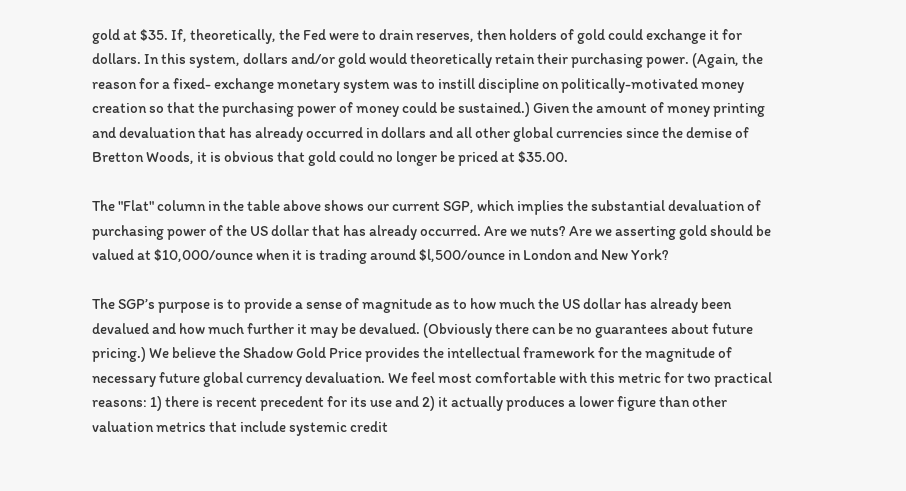gold at $35. If, theoretically, the Fed were to drain reserves, then holders of gold could exchange it for dollars. In this system, dollars and/or gold would theoretically retain their purchasing power. (Again, the reason for a fixed- exchange monetary system was to instill discipline on politically-motivated money creation so that the purchasing power of money could be sustained.) Given the amount of money printing and devaluation that has already occurred in dollars and all other global currencies since the demise of Bretton Woods, it is obvious that gold could no longer be priced at $35.00.

The "Flat" column in the table above shows our current SGP, which implies the substantial devaluation of purchasing power of the US dollar that has already occurred. Are we nuts? Are we asserting gold should be valued at $10,000/ounce when it is trading around $l,500/ounce in London and New York?

The SGP’s purpose is to provide a sense of magnitude as to how much the US dollar has already been devalued and how much further it may be devalued. (Obviously there can be no guarantees about future pricing.) We believe the Shadow Gold Price provides the intellectual framework for the magnitude of necessary future global currency devaluation. We feel most comfortable with this metric for two practical reasons: 1) there is recent precedent for its use and 2) it actually produces a lower figure than other valuation metrics that include systemic credit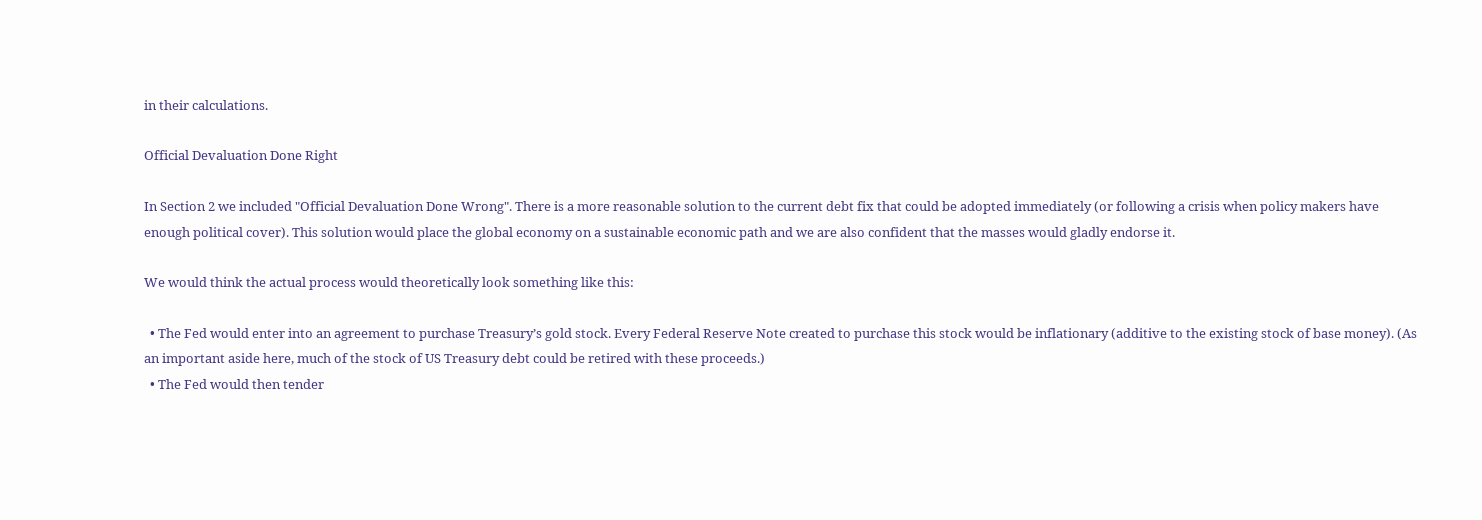in their calculations.

Official Devaluation Done Right

In Section 2 we included "Official Devaluation Done Wrong". There is a more reasonable solution to the current debt fix that could be adopted immediately (or following a crisis when policy makers have enough political cover). This solution would place the global economy on a sustainable economic path and we are also confident that the masses would gladly endorse it.

We would think the actual process would theoretically look something like this:

  • The Fed would enter into an agreement to purchase Treasury’s gold stock. Every Federal Reserve Note created to purchase this stock would be inflationary (additive to the existing stock of base money). (As an important aside here, much of the stock of US Treasury debt could be retired with these proceeds.)
  • The Fed would then tender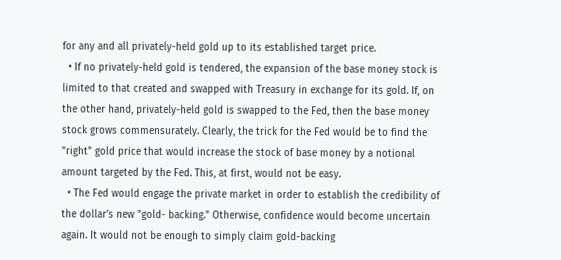for any and all privately-held gold up to its established target price.
  • If no privately-held gold is tendered, the expansion of the base money stock is limited to that created and swapped with Treasury in exchange for its gold. If, on the other hand, privately-held gold is swapped to the Fed, then the base money stock grows commensurately. Clearly, the trick for the Fed would be to find the "right" gold price that would increase the stock of base money by a notional amount targeted by the Fed. This, at first, would not be easy.
  • The Fed would engage the private market in order to establish the credibility of the dollar’s new "gold- backing." Otherwise, confidence would become uncertain again. It would not be enough to simply claim gold-backing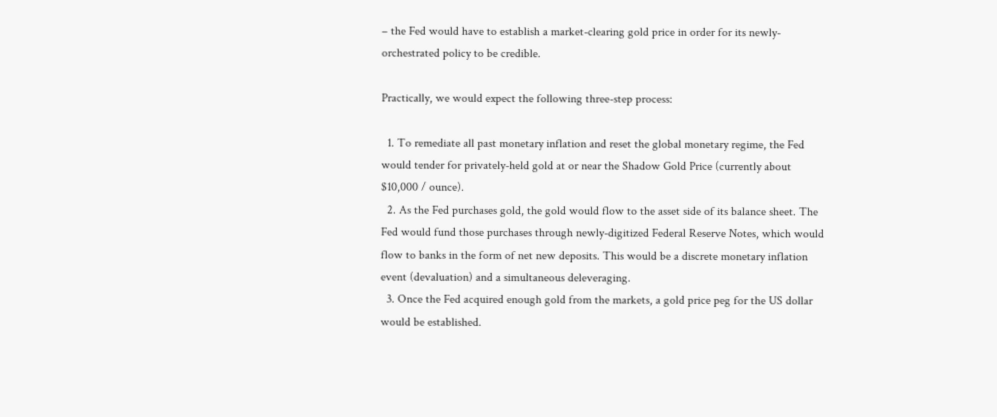– the Fed would have to establish a market-clearing gold price in order for its newly- orchestrated policy to be credible.

Practically, we would expect the following three-step process:

  1. To remediate all past monetary inflation and reset the global monetary regime, the Fed would tender for privately-held gold at or near the Shadow Gold Price (currently about $10,000 / ounce).
  2. As the Fed purchases gold, the gold would flow to the asset side of its balance sheet. The Fed would fund those purchases through newly-digitized Federal Reserve Notes, which would flow to banks in the form of net new deposits. This would be a discrete monetary inflation event (devaluation) and a simultaneous deleveraging.
  3. Once the Fed acquired enough gold from the markets, a gold price peg for the US dollar would be established.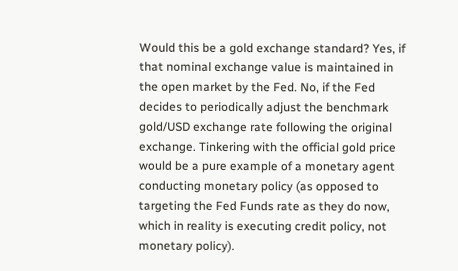Would this be a gold exchange standard? Yes, if that nominal exchange value is maintained in the open market by the Fed. No, if the Fed decides to periodically adjust the benchmark gold/USD exchange rate following the original exchange. Tinkering with the official gold price would be a pure example of a monetary agent conducting monetary policy (as opposed to targeting the Fed Funds rate as they do now, which in reality is executing credit policy, not monetary policy).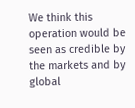We think this operation would be seen as credible by the markets and by global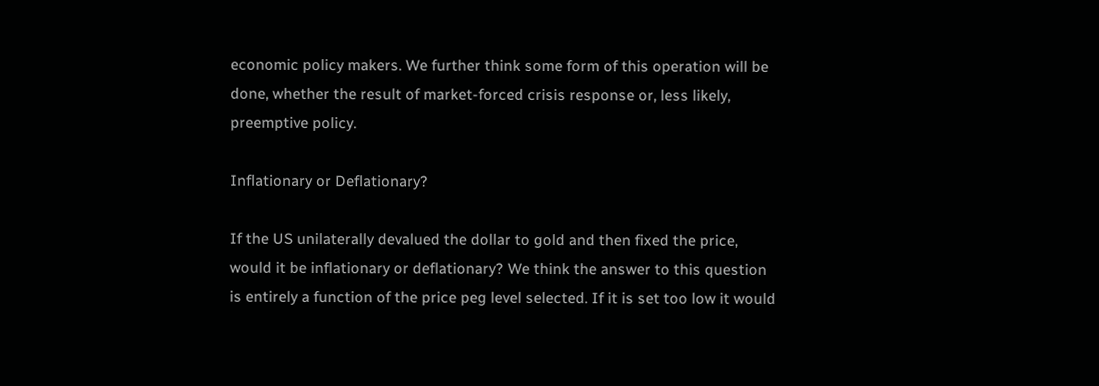economic policy makers. We further think some form of this operation will be done, whether the result of market-forced crisis response or, less likely, preemptive policy.

Inflationary or Deflationary?

If the US unilaterally devalued the dollar to gold and then fixed the price, would it be inflationary or deflationary? We think the answer to this question is entirely a function of the price peg level selected. If it is set too low it would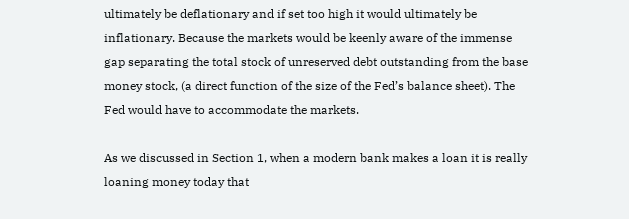ultimately be deflationary and if set too high it would ultimately be inflationary. Because the markets would be keenly aware of the immense gap separating the total stock of unreserved debt outstanding from the base money stock, (a direct function of the size of the Fed’s balance sheet). The Fed would have to accommodate the markets.

As we discussed in Section 1, when a modern bank makes a loan it is really loaning money today that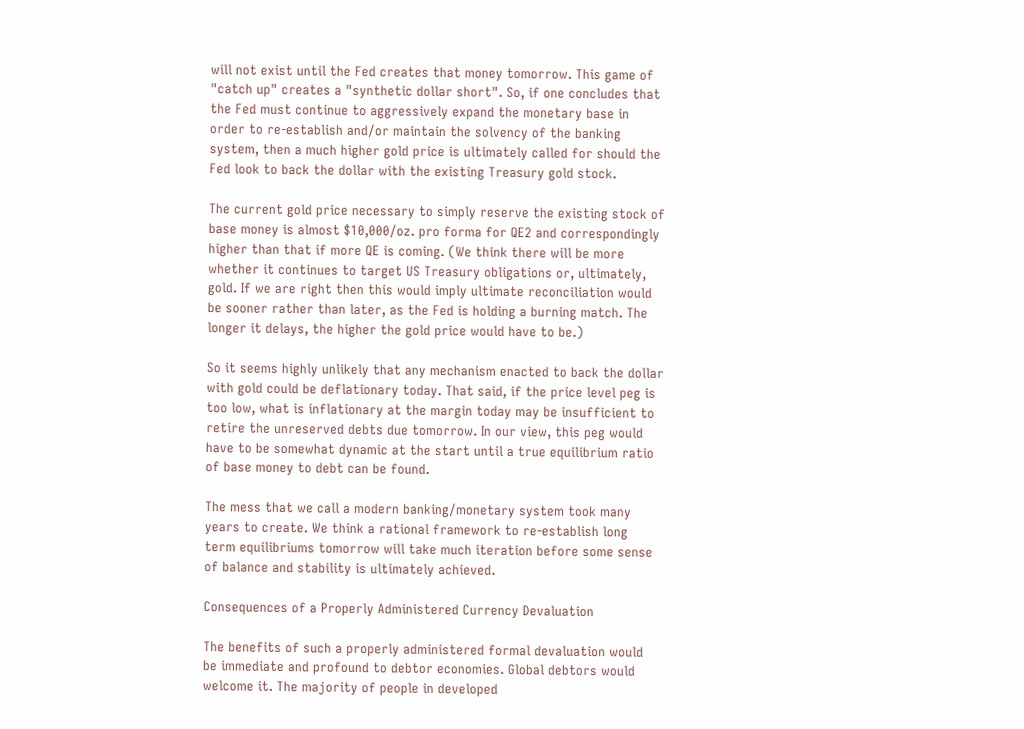will not exist until the Fed creates that money tomorrow. This game of "catch up" creates a "synthetic dollar short". So, if one concludes that the Fed must continue to aggressively expand the monetary base in order to re-establish and/or maintain the solvency of the banking system, then a much higher gold price is ultimately called for should the Fed look to back the dollar with the existing Treasury gold stock.

The current gold price necessary to simply reserve the existing stock of base money is almost $10,000/oz. pro forma for QE2 and correspondingly higher than that if more QE is coming. (We think there will be more whether it continues to target US Treasury obligations or, ultimately, gold. If we are right then this would imply ultimate reconciliation would be sooner rather than later, as the Fed is holding a burning match. The longer it delays, the higher the gold price would have to be.)

So it seems highly unlikely that any mechanism enacted to back the dollar with gold could be deflationary today. That said, if the price level peg is too low, what is inflationary at the margin today may be insufficient to retire the unreserved debts due tomorrow. In our view, this peg would have to be somewhat dynamic at the start until a true equilibrium ratio of base money to debt can be found.

The mess that we call a modern banking/monetary system took many years to create. We think a rational framework to re-establish long term equilibriums tomorrow will take much iteration before some sense of balance and stability is ultimately achieved.

Consequences of a Properly Administered Currency Devaluation

The benefits of such a properly administered formal devaluation would be immediate and profound to debtor economies. Global debtors would welcome it. The majority of people in developed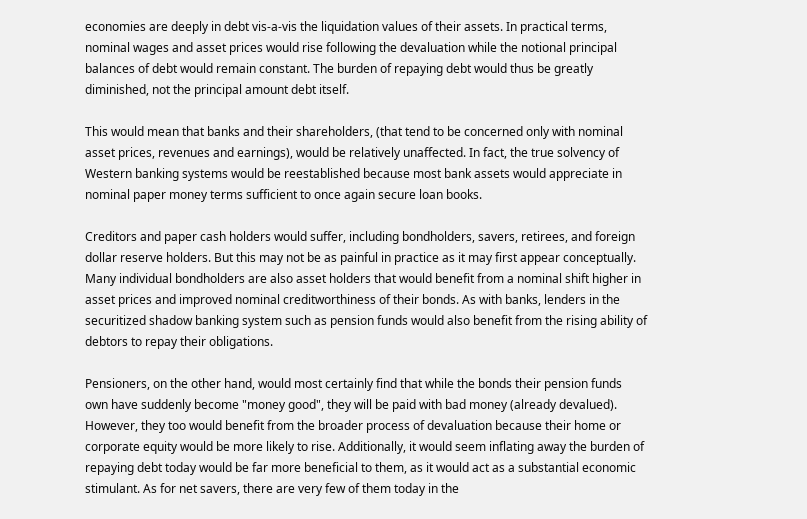economies are deeply in debt vis-a-vis the liquidation values of their assets. In practical terms, nominal wages and asset prices would rise following the devaluation while the notional principal balances of debt would remain constant. The burden of repaying debt would thus be greatly diminished, not the principal amount debt itself.

This would mean that banks and their shareholders, (that tend to be concerned only with nominal asset prices, revenues and earnings), would be relatively unaffected. In fact, the true solvency of Western banking systems would be reestablished because most bank assets would appreciate in nominal paper money terms sufficient to once again secure loan books.

Creditors and paper cash holders would suffer, including bondholders, savers, retirees, and foreign dollar reserve holders. But this may not be as painful in practice as it may first appear conceptually. Many individual bondholders are also asset holders that would benefit from a nominal shift higher in asset prices and improved nominal creditworthiness of their bonds. As with banks, lenders in the securitized shadow banking system such as pension funds would also benefit from the rising ability of debtors to repay their obligations.

Pensioners, on the other hand, would most certainly find that while the bonds their pension funds own have suddenly become "money good", they will be paid with bad money (already devalued). However, they too would benefit from the broader process of devaluation because their home or corporate equity would be more likely to rise. Additionally, it would seem inflating away the burden of repaying debt today would be far more beneficial to them, as it would act as a substantial economic stimulant. As for net savers, there are very few of them today in the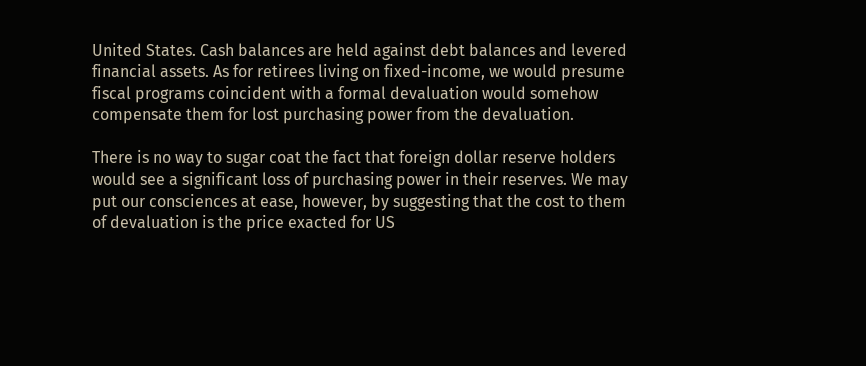United States. Cash balances are held against debt balances and levered financial assets. As for retirees living on fixed-income, we would presume fiscal programs coincident with a formal devaluation would somehow compensate them for lost purchasing power from the devaluation.

There is no way to sugar coat the fact that foreign dollar reserve holders would see a significant loss of purchasing power in their reserves. We may put our consciences at ease, however, by suggesting that the cost to them of devaluation is the price exacted for US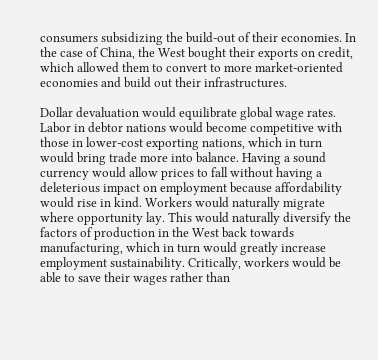consumers subsidizing the build-out of their economies. In the case of China, the West bought their exports on credit, which allowed them to convert to more market-oriented economies and build out their infrastructures.

Dollar devaluation would equilibrate global wage rates. Labor in debtor nations would become competitive with those in lower-cost exporting nations, which in turn would bring trade more into balance. Having a sound currency would allow prices to fall without having a deleterious impact on employment because affordability would rise in kind. Workers would naturally migrate where opportunity lay. This would naturally diversify the factors of production in the West back towards manufacturing, which in turn would greatly increase employment sustainability. Critically, workers would be able to save their wages rather than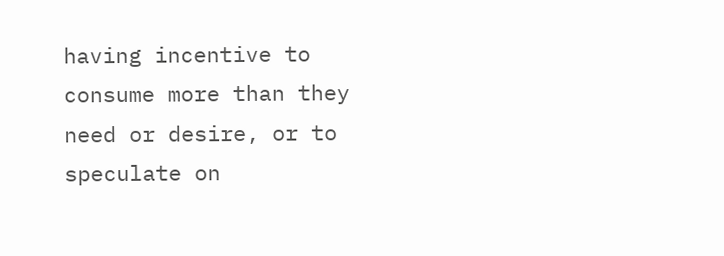having incentive to consume more than they need or desire, or to speculate on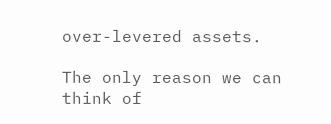over-levered assets.

The only reason we can think of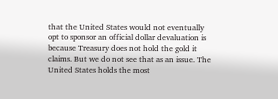that the United States would not eventually opt to sponsor an official dollar devaluation is because Treasury does not hold the gold it claims. But we do not see that as an issue. The United States holds the most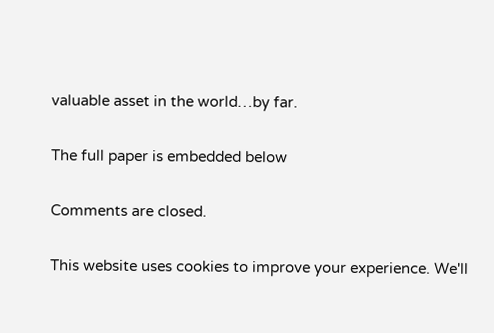valuable asset in the world…by far.

The full paper is embedded below

Comments are closed.

This website uses cookies to improve your experience. We'll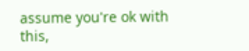assume you're ok with this,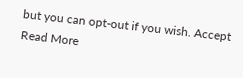but you can opt-out if you wish. Accept Read More